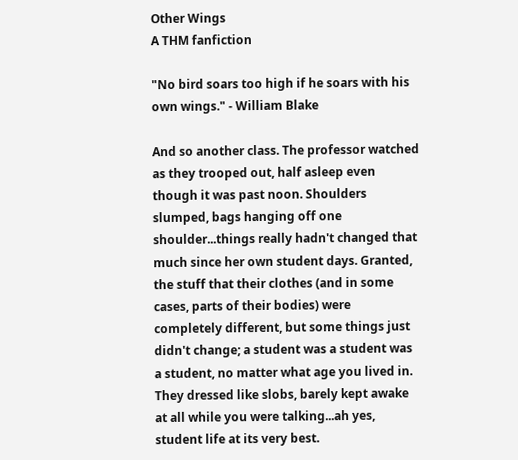Other Wings
A THM fanfiction

"No bird soars too high if he soars with his own wings." - William Blake

And so another class. The professor watched as they trooped out, half asleep even though it was past noon. Shoulders slumped, bags hanging off one shoulder...things really hadn't changed that much since her own student days. Granted, the stuff that their clothes (and in some cases, parts of their bodies) were completely different, but some things just didn't change; a student was a student was a student, no matter what age you lived in. They dressed like slobs, barely kept awake at all while you were talking...ah yes, student life at its very best.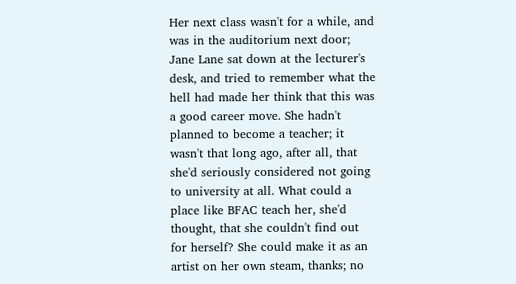Her next class wasn't for a while, and was in the auditorium next door; Jane Lane sat down at the lecturer's desk, and tried to remember what the hell had made her think that this was a good career move. She hadn't planned to become a teacher; it wasn't that long ago, after all, that she'd seriously considered not going to university at all. What could a place like BFAC teach her, she'd thought, that she couldn't find out for herself? She could make it as an artist on her own steam, thanks; no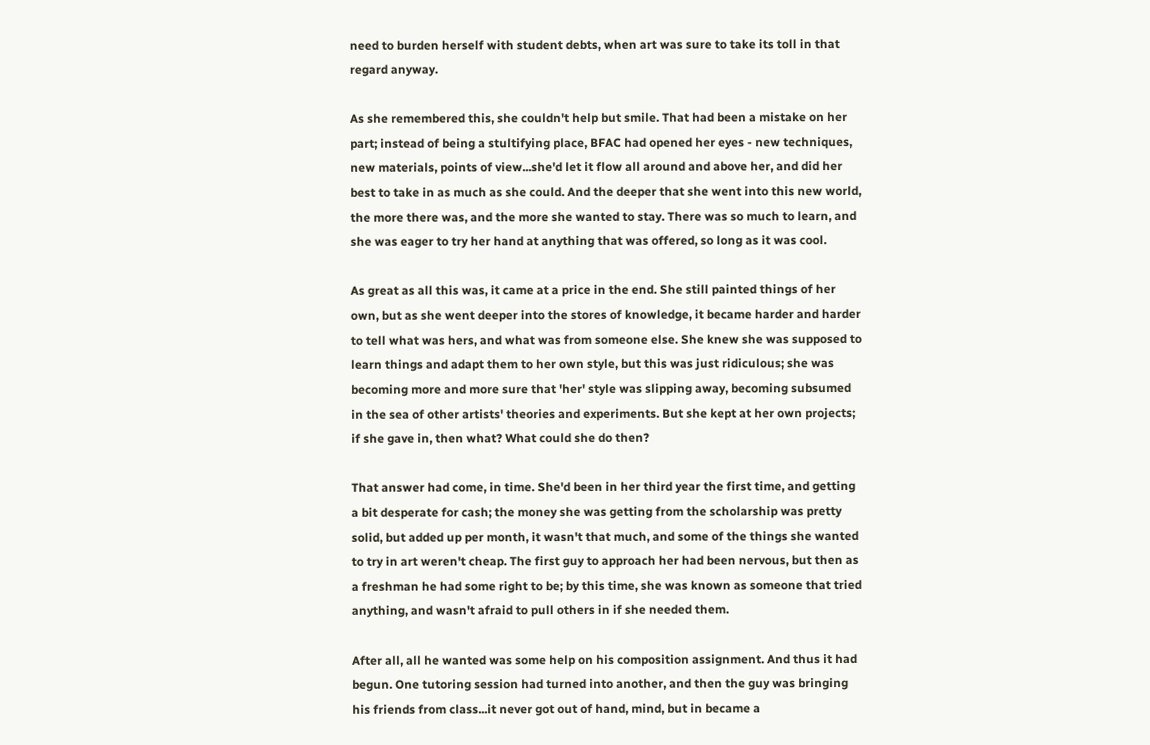need to burden herself with student debts, when art was sure to take its toll in that regard anyway.

As she remembered this, she couldn't help but smile. That had been a mistake on her part; instead of being a stultifying place, BFAC had opened her eyes - new techniques, new materials, points of view...she'd let it flow all around and above her, and did her best to take in as much as she could. And the deeper that she went into this new world, the more there was, and the more she wanted to stay. There was so much to learn, and she was eager to try her hand at anything that was offered, so long as it was cool.

As great as all this was, it came at a price in the end. She still painted things of her own, but as she went deeper into the stores of knowledge, it became harder and harder to tell what was hers, and what was from someone else. She knew she was supposed to learn things and adapt them to her own style, but this was just ridiculous; she was becoming more and more sure that 'her' style was slipping away, becoming subsumed in the sea of other artists' theories and experiments. But she kept at her own projects; if she gave in, then what? What could she do then?

That answer had come, in time. She'd been in her third year the first time, and getting a bit desperate for cash; the money she was getting from the scholarship was pretty solid, but added up per month, it wasn't that much, and some of the things she wanted to try in art weren't cheap. The first guy to approach her had been nervous, but then as a freshman he had some right to be; by this time, she was known as someone that tried anything, and wasn't afraid to pull others in if she needed them.

After all, all he wanted was some help on his composition assignment. And thus it had begun. One tutoring session had turned into another, and then the guy was bringing his friends from class...it never got out of hand, mind, but in became a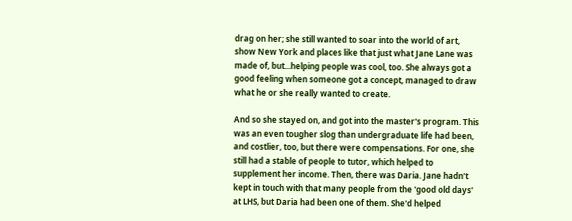drag on her; she still wanted to soar into the world of art, show New York and places like that just what Jane Lane was made of, but...helping people was cool, too. She always got a good feeling when someone got a concept, managed to draw what he or she really wanted to create.

And so she stayed on, and got into the master's program. This was an even tougher slog than undergraduate life had been, and costlier, too, but there were compensations. For one, she still had a stable of people to tutor, which helped to supplement her income. Then, there was Daria. Jane hadn't kept in touch with that many people from the 'good old days' at LHS, but Daria had been one of them. She'd helped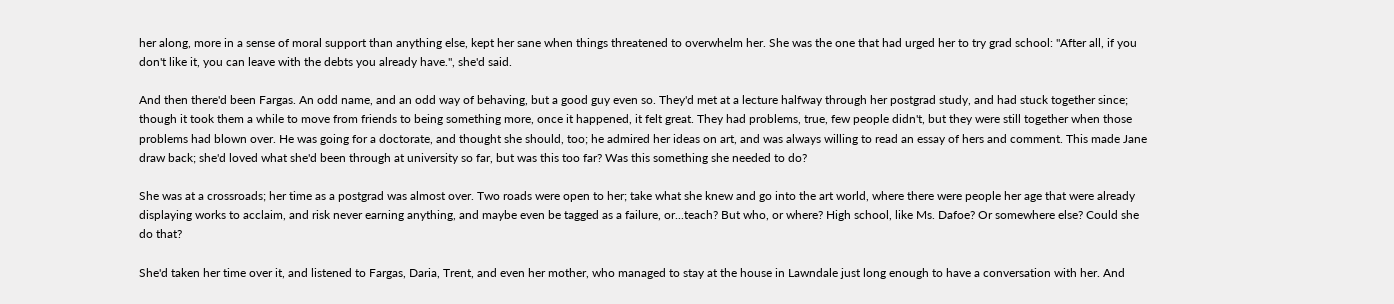her along, more in a sense of moral support than anything else, kept her sane when things threatened to overwhelm her. She was the one that had urged her to try grad school: "After all, if you don't like it, you can leave with the debts you already have.", she'd said.

And then there'd been Fargas. An odd name, and an odd way of behaving, but a good guy even so. They'd met at a lecture halfway through her postgrad study, and had stuck together since; though it took them a while to move from friends to being something more, once it happened, it felt great. They had problems, true, few people didn't, but they were still together when those problems had blown over. He was going for a doctorate, and thought she should, too; he admired her ideas on art, and was always willing to read an essay of hers and comment. This made Jane draw back; she'd loved what she'd been through at university so far, but was this too far? Was this something she needed to do?

She was at a crossroads; her time as a postgrad was almost over. Two roads were open to her; take what she knew and go into the art world, where there were people her age that were already displaying works to acclaim, and risk never earning anything, and maybe even be tagged as a failure, or...teach? But who, or where? High school, like Ms. Dafoe? Or somewhere else? Could she do that?

She'd taken her time over it, and listened to Fargas, Daria, Trent, and even her mother, who managed to stay at the house in Lawndale just long enough to have a conversation with her. And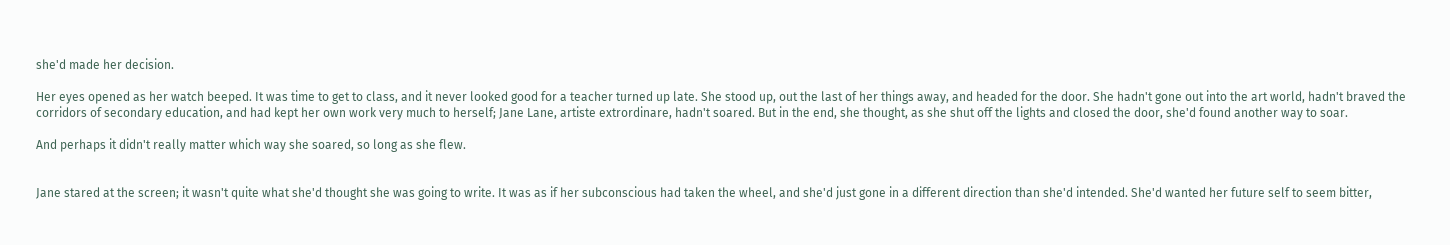she'd made her decision.

Her eyes opened as her watch beeped. It was time to get to class, and it never looked good for a teacher turned up late. She stood up, out the last of her things away, and headed for the door. She hadn't gone out into the art world, hadn't braved the corridors of secondary education, and had kept her own work very much to herself; Jane Lane, artiste extrordinare, hadn't soared. But in the end, she thought, as she shut off the lights and closed the door, she'd found another way to soar.

And perhaps it didn't really matter which way she soared, so long as she flew.


Jane stared at the screen; it wasn't quite what she'd thought she was going to write. It was as if her subconscious had taken the wheel, and she'd just gone in a different direction than she'd intended. She'd wanted her future self to seem bitter,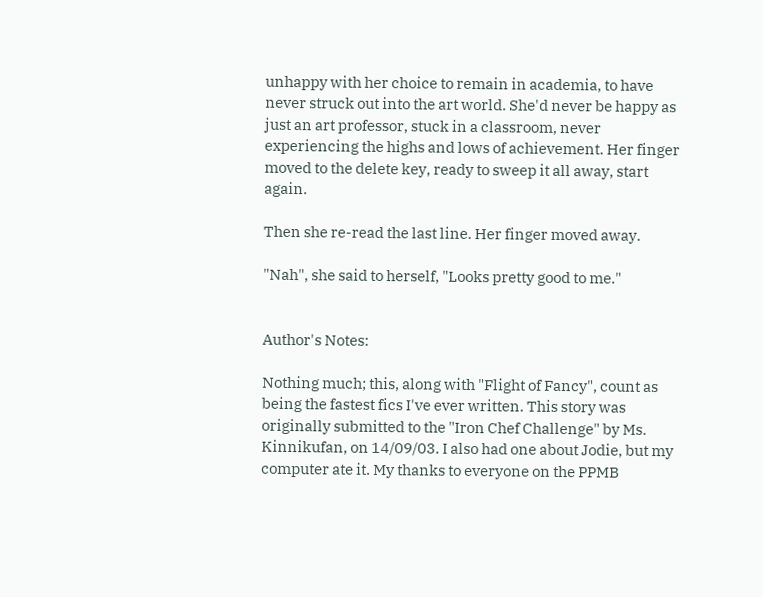unhappy with her choice to remain in academia, to have never struck out into the art world. She'd never be happy as just an art professor, stuck in a classroom, never experiencing the highs and lows of achievement. Her finger moved to the delete key, ready to sweep it all away, start again.

Then she re-read the last line. Her finger moved away.

"Nah", she said to herself, "Looks pretty good to me."


Author's Notes:

Nothing much; this, along with "Flight of Fancy", count as being the fastest fics I've ever written. This story was originally submitted to the "Iron Chef Challenge" by Ms. Kinnikufan, on 14/09/03. I also had one about Jodie, but my computer ate it. My thanks to everyone on the PPMB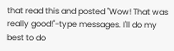that read this and posted "Wow! That was really good!"-type messages. I'll do my best to do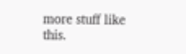more stuff like this.